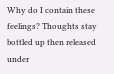Why do I contain these feelings? Thoughts stay bottled up then released under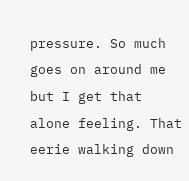pressure. So much goes on around me but I get that alone feeling. That eerie walking down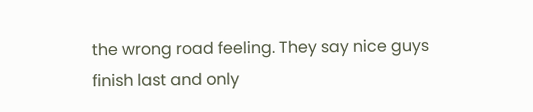the wrong road feeling. They say nice guys finish last and only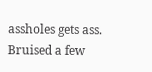assholes gets ass. Bruised a few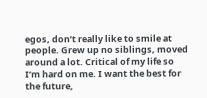egos, don’t really like to smile at people. Grew up no siblings, moved around a lot. Critical of my life so I’m hard on me. I want the best for the future,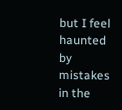but I feel haunted by mistakes in the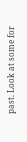past. Look at some for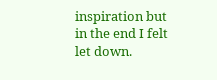inspiration but in the end I felt let down.